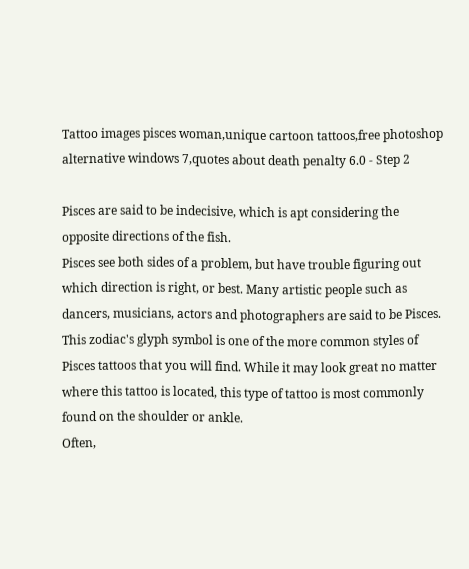Tattoo images pisces woman,unique cartoon tattoos,free photoshop alternative windows 7,quotes about death penalty 6.0 - Step 2

Pisces are said to be indecisive, which is apt considering the opposite directions of the fish.
Pisces see both sides of a problem, but have trouble figuring out which direction is right, or best. Many artistic people such as dancers, musicians, actors and photographers are said to be Pisces.
This zodiac's glyph symbol is one of the more common styles of Pisces tattoos that you will find. While it may look great no matter where this tattoo is located, this type of tattoo is most commonly found on the shoulder or ankle.
Often,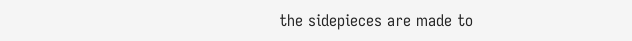the sidepieces are made to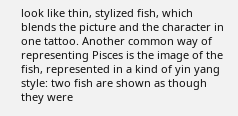look like thin, stylized fish, which blends the picture and the character in one tattoo. Another common way of representing Pisces is the image of the fish, represented in a kind of yin yang style: two fish are shown as though they were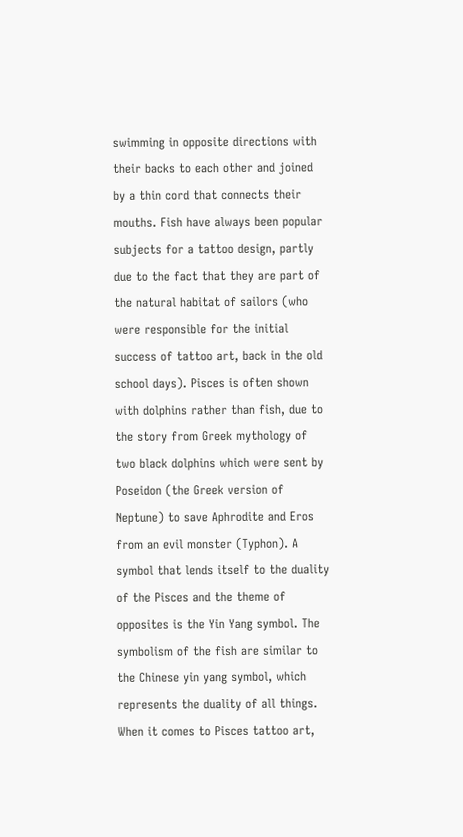swimming in opposite directions with their backs to each other and joined by a thin cord that connects their mouths. Fish have always been popular subjects for a tattoo design, partly due to the fact that they are part of the natural habitat of sailors (who were responsible for the initial success of tattoo art, back in the old school days). Pisces is often shown with dolphins rather than fish, due to the story from Greek mythology of two black dolphins which were sent by Poseidon (the Greek version of Neptune) to save Aphrodite and Eros from an evil monster (Typhon). A symbol that lends itself to the duality of the Pisces and the theme of opposites is the Yin Yang symbol. The symbolism of the fish are similar to the Chinese yin yang symbol, which represents the duality of all things.
When it comes to Pisces tattoo art,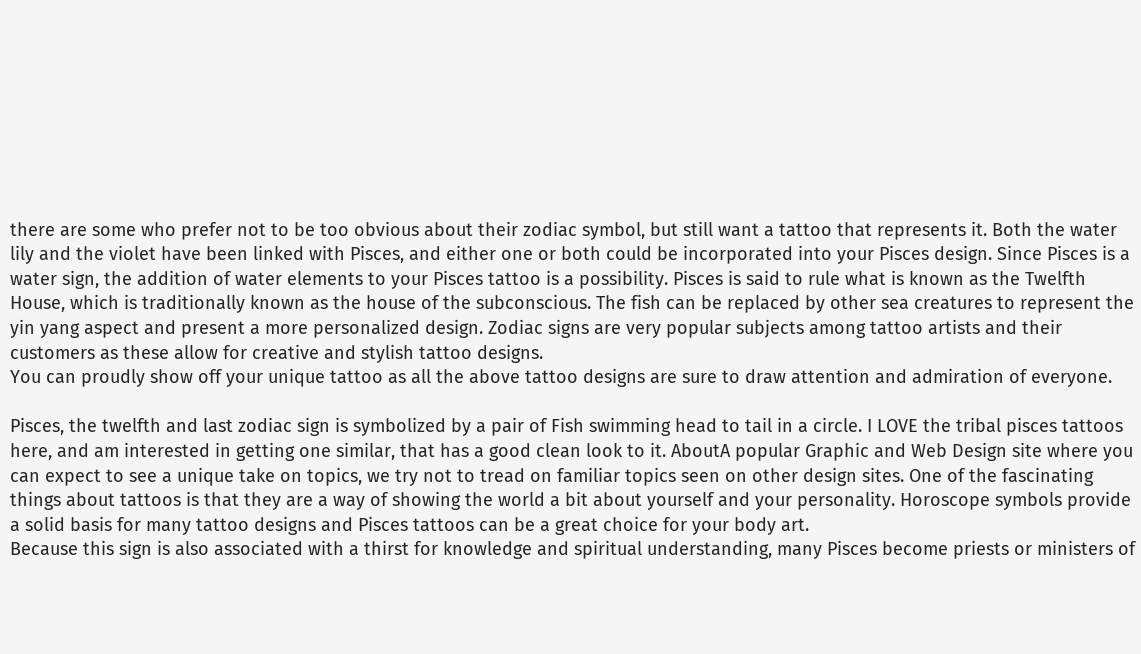there are some who prefer not to be too obvious about their zodiac symbol, but still want a tattoo that represents it. Both the water lily and the violet have been linked with Pisces, and either one or both could be incorporated into your Pisces design. Since Pisces is a water sign, the addition of water elements to your Pisces tattoo is a possibility. Pisces is said to rule what is known as the Twelfth House, which is traditionally known as the house of the subconscious. The fish can be replaced by other sea creatures to represent the yin yang aspect and present a more personalized design. Zodiac signs are very popular subjects among tattoo artists and their customers as these allow for creative and stylish tattoo designs.
You can proudly show off your unique tattoo as all the above tattoo designs are sure to draw attention and admiration of everyone.

Pisces, the twelfth and last zodiac sign is symbolized by a pair of Fish swimming head to tail in a circle. I LOVE the tribal pisces tattoos here, and am interested in getting one similar, that has a good clean look to it. AboutA popular Graphic and Web Design site where you can expect to see a unique take on topics, we try not to tread on familiar topics seen on other design sites. One of the fascinating things about tattoos is that they are a way of showing the world a bit about yourself and your personality. Horoscope symbols provide a solid basis for many tattoo designs and Pisces tattoos can be a great choice for your body art.
Because this sign is also associated with a thirst for knowledge and spiritual understanding, many Pisces become priests or ministers of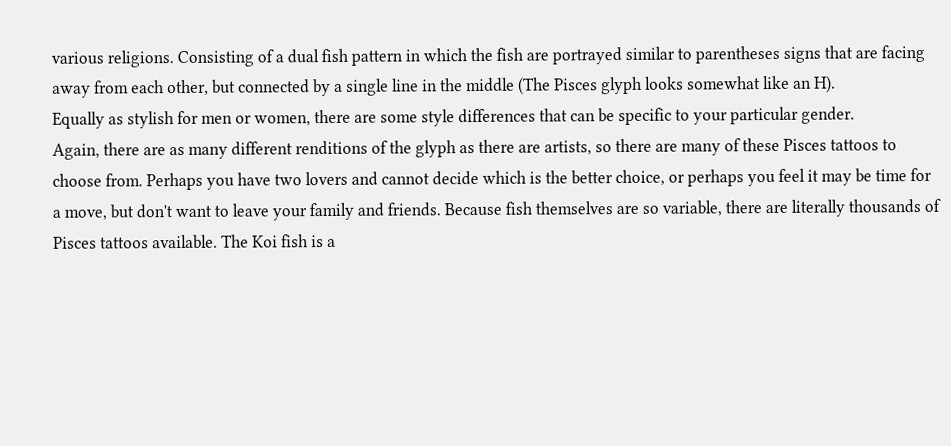various religions. Consisting of a dual fish pattern in which the fish are portrayed similar to parentheses signs that are facing away from each other, but connected by a single line in the middle (The Pisces glyph looks somewhat like an H).
Equally as stylish for men or women, there are some style differences that can be specific to your particular gender.
Again, there are as many different renditions of the glyph as there are artists, so there are many of these Pisces tattoos to choose from. Perhaps you have two lovers and cannot decide which is the better choice, or perhaps you feel it may be time for a move, but don't want to leave your family and friends. Because fish themselves are so variable, there are literally thousands of Pisces tattoos available. The Koi fish is a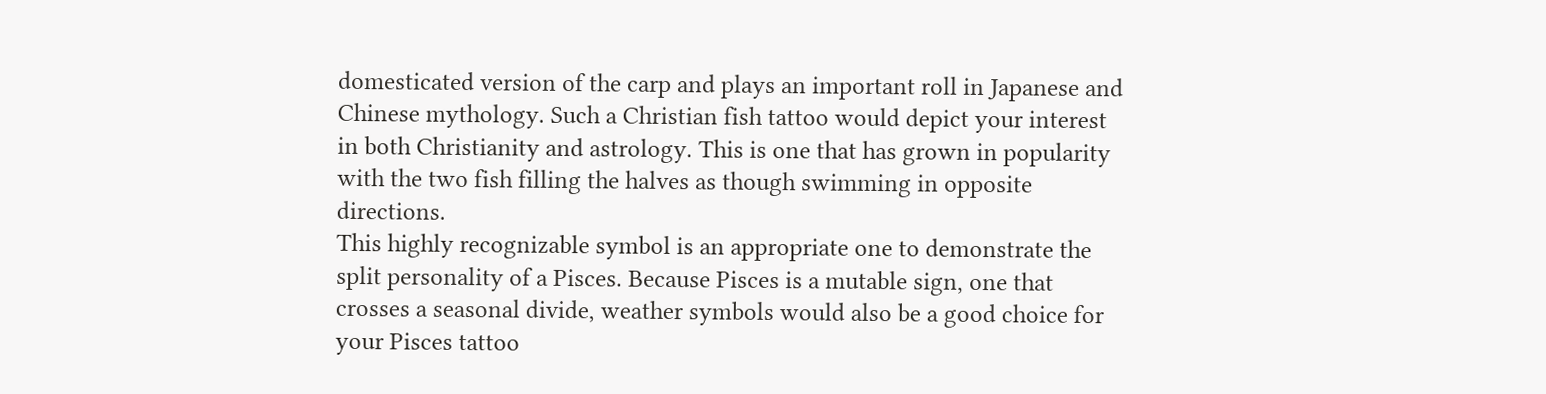domesticated version of the carp and plays an important roll in Japanese and Chinese mythology. Such a Christian fish tattoo would depict your interest in both Christianity and astrology. This is one that has grown in popularity with the two fish filling the halves as though swimming in opposite directions.
This highly recognizable symbol is an appropriate one to demonstrate the split personality of a Pisces. Because Pisces is a mutable sign, one that crosses a seasonal divide, weather symbols would also be a good choice for your Pisces tattoo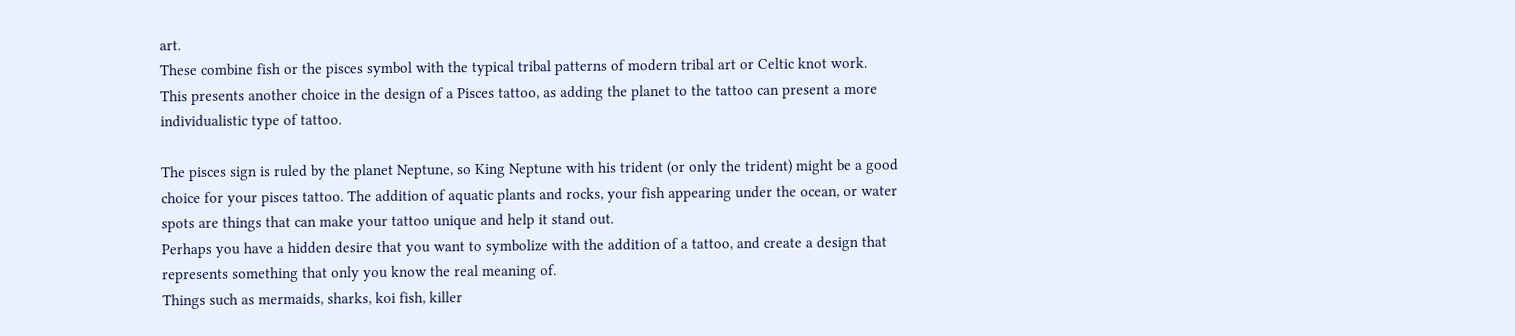art.
These combine fish or the pisces symbol with the typical tribal patterns of modern tribal art or Celtic knot work.
This presents another choice in the design of a Pisces tattoo, as adding the planet to the tattoo can present a more individualistic type of tattoo.

The pisces sign is ruled by the planet Neptune, so King Neptune with his trident (or only the trident) might be a good choice for your pisces tattoo. The addition of aquatic plants and rocks, your fish appearing under the ocean, or water spots are things that can make your tattoo unique and help it stand out.
Perhaps you have a hidden desire that you want to symbolize with the addition of a tattoo, and create a design that represents something that only you know the real meaning of.
Things such as mermaids, sharks, koi fish, killer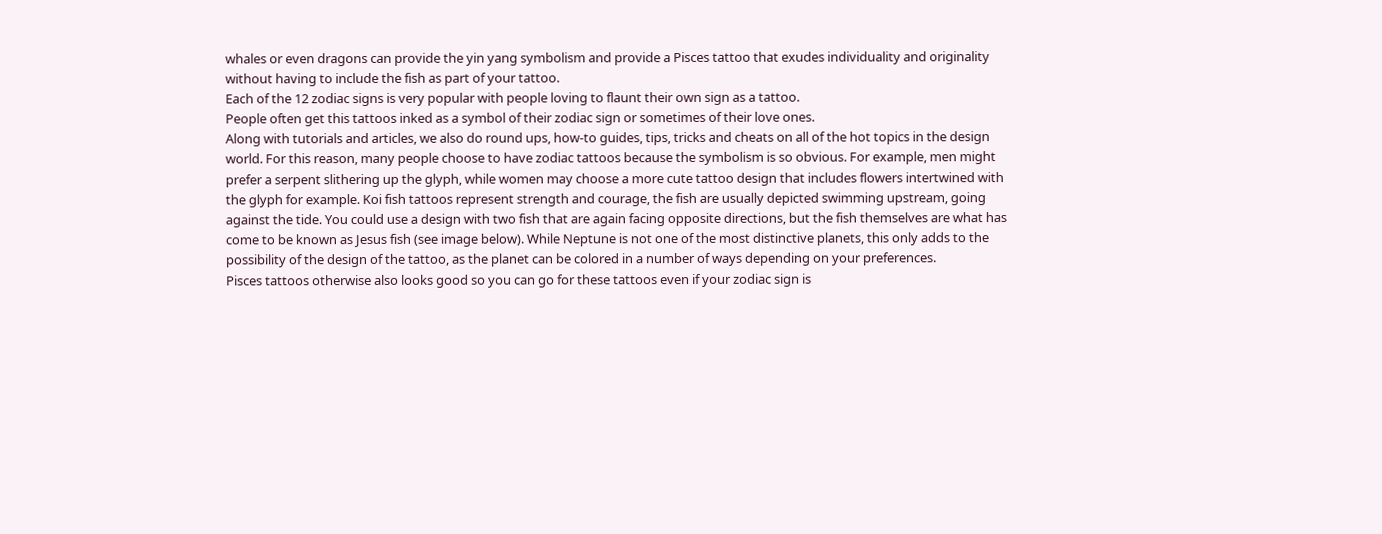whales or even dragons can provide the yin yang symbolism and provide a Pisces tattoo that exudes individuality and originality without having to include the fish as part of your tattoo.
Each of the 12 zodiac signs is very popular with people loving to flaunt their own sign as a tattoo.
People often get this tattoos inked as a symbol of their zodiac sign or sometimes of their love ones.
Along with tutorials and articles, we also do round ups, how-to guides, tips, tricks and cheats on all of the hot topics in the design world. For this reason, many people choose to have zodiac tattoos because the symbolism is so obvious. For example, men might prefer a serpent slithering up the glyph, while women may choose a more cute tattoo design that includes flowers intertwined with the glyph for example. Koi fish tattoos represent strength and courage, the fish are usually depicted swimming upstream, going against the tide. You could use a design with two fish that are again facing opposite directions, but the fish themselves are what has come to be known as Jesus fish (see image below). While Neptune is not one of the most distinctive planets, this only adds to the possibility of the design of the tattoo, as the planet can be colored in a number of ways depending on your preferences.
Pisces tattoos otherwise also looks good so you can go for these tattoos even if your zodiac sign is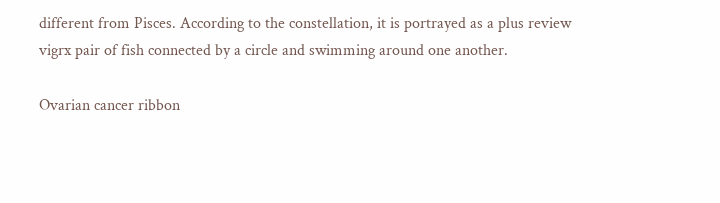different from Pisces. According to the constellation, it is portrayed as a plus review vigrx pair of fish connected by a circle and swimming around one another.

Ovarian cancer ribbon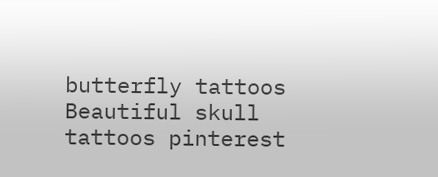butterfly tattoos
Beautiful skull tattoos pinterest